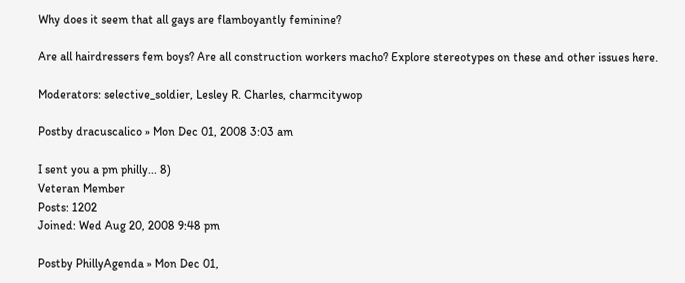Why does it seem that all gays are flamboyantly feminine?

Are all hairdressers fem boys? Are all construction workers macho? Explore stereotypes on these and other issues here.

Moderators: selective_soldier, Lesley R. Charles, charmcitywop

Postby dracuscalico » Mon Dec 01, 2008 3:03 am

I sent you a pm philly... 8)
Veteran Member
Posts: 1202
Joined: Wed Aug 20, 2008 9:48 pm

Postby PhillyAgenda » Mon Dec 01,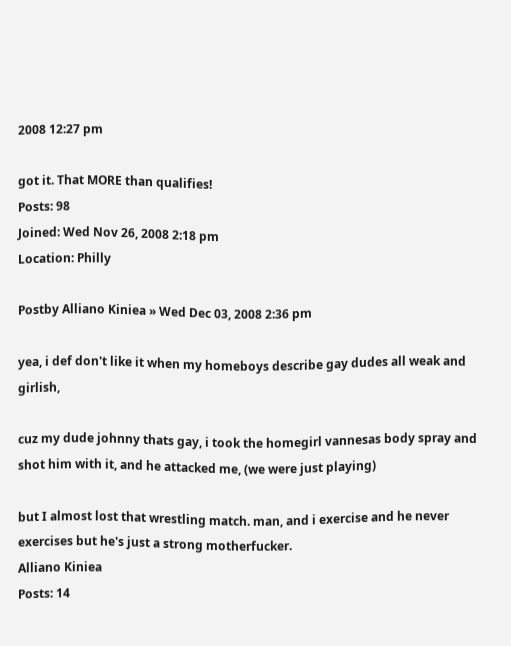2008 12:27 pm

got it. That MORE than qualifies!
Posts: 98
Joined: Wed Nov 26, 2008 2:18 pm
Location: Philly

Postby Alliano Kiniea » Wed Dec 03, 2008 2:36 pm

yea, i def don't like it when my homeboys describe gay dudes all weak and girlish,

cuz my dude johnny thats gay, i took the homegirl vannesas body spray and shot him with it, and he attacked me, (we were just playing)

but I almost lost that wrestling match. man, and i exercise and he never exercises but he's just a strong motherfucker.
Alliano Kiniea
Posts: 14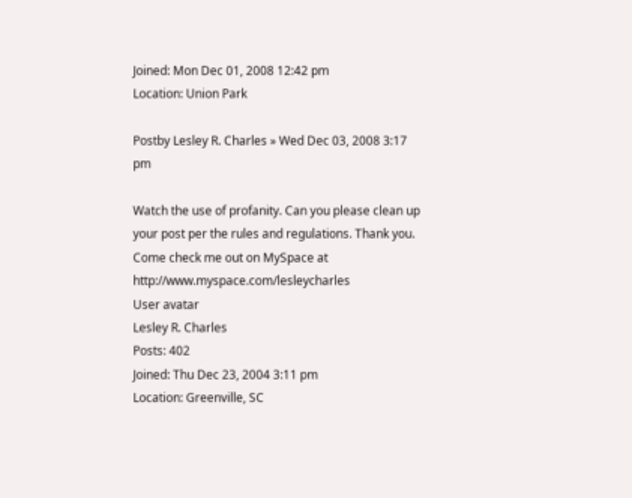Joined: Mon Dec 01, 2008 12:42 pm
Location: Union Park

Postby Lesley R. Charles » Wed Dec 03, 2008 3:17 pm

Watch the use of profanity. Can you please clean up your post per the rules and regulations. Thank you.
Come check me out on MySpace at http://www.myspace.com/lesleycharles
User avatar
Lesley R. Charles
Posts: 402
Joined: Thu Dec 23, 2004 3:11 pm
Location: Greenville, SC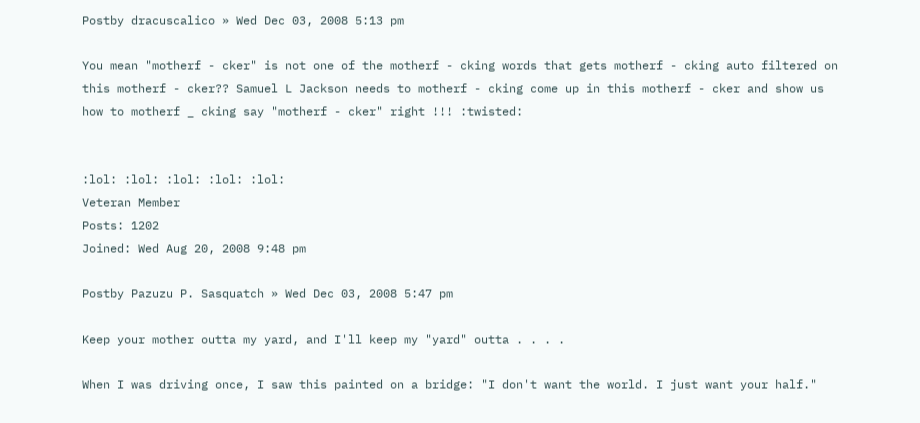Postby dracuscalico » Wed Dec 03, 2008 5:13 pm

You mean "motherf - cker" is not one of the motherf - cking words that gets motherf - cking auto filtered on this motherf - cker?? Samuel L Jackson needs to motherf - cking come up in this motherf - cker and show us how to motherf _ cking say "motherf - cker" right !!! :twisted:


:lol: :lol: :lol: :lol: :lol:
Veteran Member
Posts: 1202
Joined: Wed Aug 20, 2008 9:48 pm

Postby Pazuzu P. Sasquatch » Wed Dec 03, 2008 5:47 pm

Keep your mother outta my yard, and I'll keep my "yard" outta . . . .

When I was driving once, I saw this painted on a bridge: "I don't want the world. I just want your half."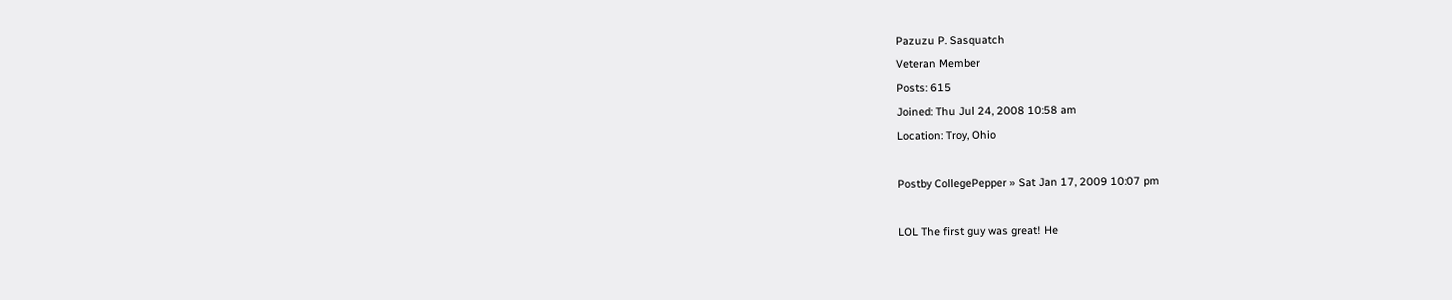Pazuzu P. Sasquatch
Veteran Member
Posts: 615
Joined: Thu Jul 24, 2008 10:58 am
Location: Troy, Ohio

Postby CollegePepper » Sat Jan 17, 2009 10:07 pm

LOL The first guy was great! He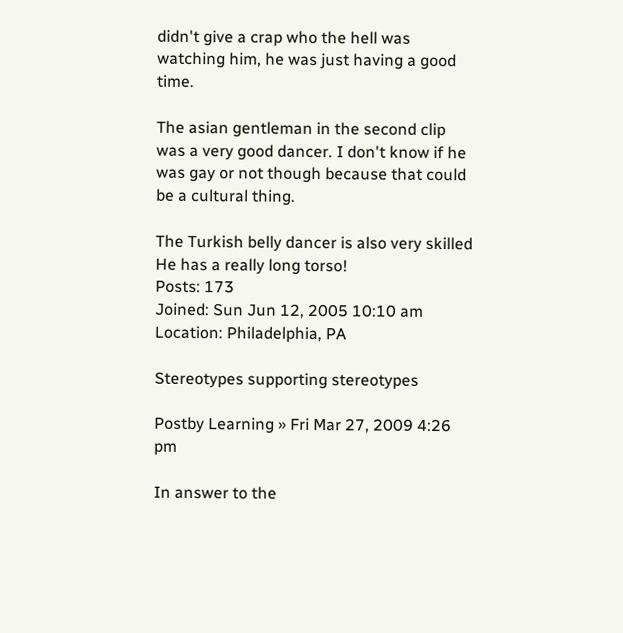didn't give a crap who the hell was watching him, he was just having a good time.

The asian gentleman in the second clip was a very good dancer. I don't know if he was gay or not though because that could be a cultural thing.

The Turkish belly dancer is also very skilled He has a really long torso!
Posts: 173
Joined: Sun Jun 12, 2005 10:10 am
Location: Philadelphia, PA

Stereotypes supporting stereotypes

Postby Learning » Fri Mar 27, 2009 4:26 pm

In answer to the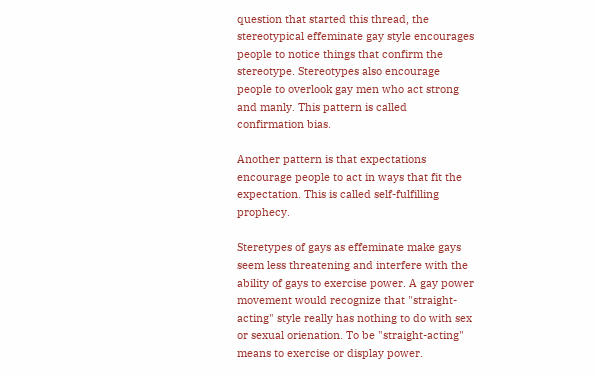question that started this thread, the stereotypical effeminate gay style encourages people to notice things that confirm the stereotype. Stereotypes also encourage people to overlook gay men who act strong and manly. This pattern is called confirmation bias.

Another pattern is that expectations encourage people to act in ways that fit the expectation. This is called self-fulfilling prophecy.

Steretypes of gays as effeminate make gays seem less threatening and interfere with the ability of gays to exercise power. A gay power movement would recognize that "straight-acting" style really has nothing to do with sex or sexual orienation. To be "straight-acting" means to exercise or display power.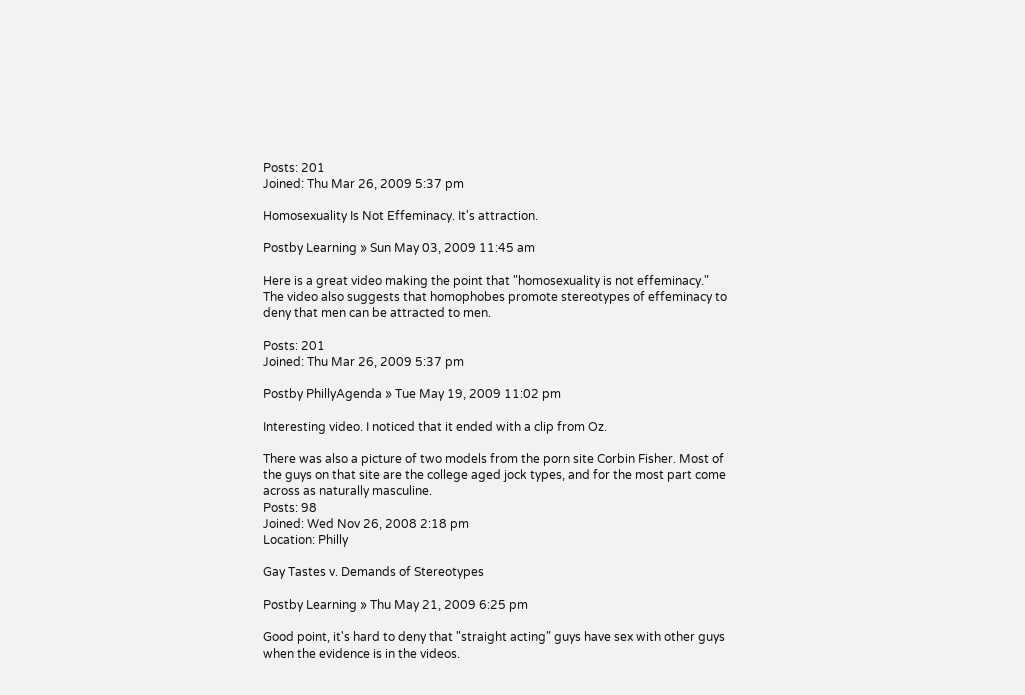Posts: 201
Joined: Thu Mar 26, 2009 5:37 pm

Homosexuality Is Not Effeminacy. It's attraction.

Postby Learning » Sun May 03, 2009 11:45 am

Here is a great video making the point that "homosexuality is not effeminacy." The video also suggests that homophobes promote stereotypes of effeminacy to deny that men can be attracted to men.

Posts: 201
Joined: Thu Mar 26, 2009 5:37 pm

Postby PhillyAgenda » Tue May 19, 2009 11:02 pm

Interesting video. I noticed that it ended with a clip from Oz.

There was also a picture of two models from the porn site Corbin Fisher. Most of the guys on that site are the college aged jock types, and for the most part come across as naturally masculine.
Posts: 98
Joined: Wed Nov 26, 2008 2:18 pm
Location: Philly

Gay Tastes v. Demands of Stereotypes

Postby Learning » Thu May 21, 2009 6:25 pm

Good point, it's hard to deny that "straight acting" guys have sex with other guys when the evidence is in the videos.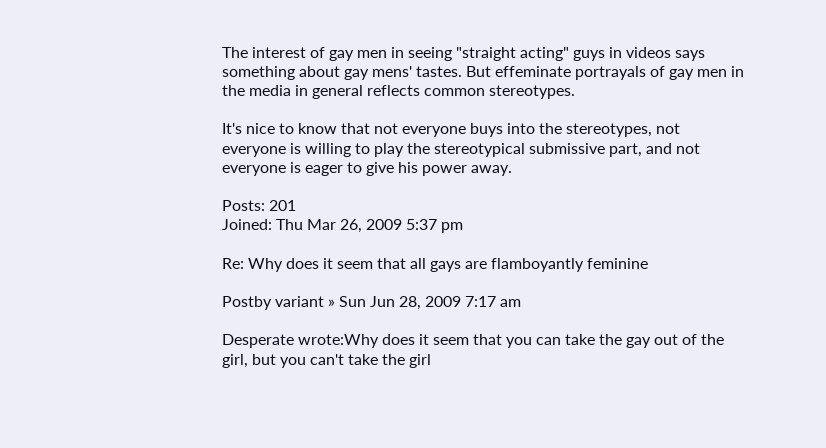The interest of gay men in seeing "straight acting" guys in videos says something about gay mens' tastes. But effeminate portrayals of gay men in the media in general reflects common stereotypes.

It's nice to know that not everyone buys into the stereotypes, not everyone is willing to play the stereotypical submissive part, and not everyone is eager to give his power away.

Posts: 201
Joined: Thu Mar 26, 2009 5:37 pm

Re: Why does it seem that all gays are flamboyantly feminine

Postby variant » Sun Jun 28, 2009 7:17 am

Desperate wrote:Why does it seem that you can take the gay out of the girl, but you can't take the girl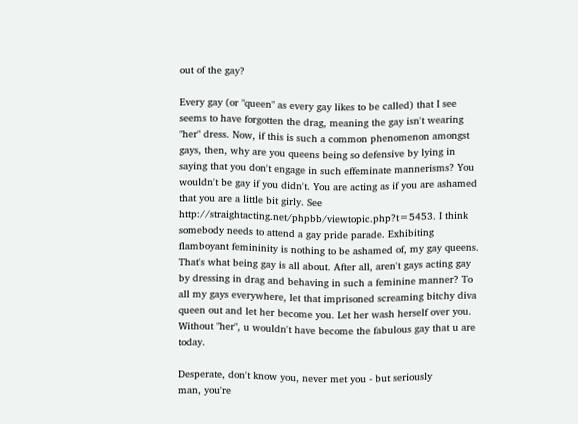out of the gay?

Every gay (or "queen" as every gay likes to be called) that I see seems to have forgotten the drag, meaning the gay isn't wearing "her" dress. Now, if this is such a common phenomenon amongst gays, then, why are you queens being so defensive by lying in saying that you don't engage in such effeminate mannerisms? You wouldn't be gay if you didn't. You are acting as if you are ashamed that you are a little bit girly. See http://straightacting.net/phpbb/viewtopic.php?t=5453. I think somebody needs to attend a gay pride parade. Exhibiting flamboyant femininity is nothing to be ashamed of, my gay queens. That's what being gay is all about. After all, aren't gays acting gay by dressing in drag and behaving in such a feminine manner? To all my gays everywhere, let that imprisoned screaming bitchy diva queen out and let her become you. Let her wash herself over you. Without "her", u wouldn't have become the fabulous gay that u are today.

Desperate, don't know you, never met you - but seriously
man, you're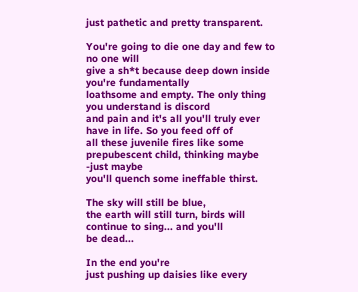just pathetic and pretty transparent.

You're going to die one day and few to no one will
give a sh*t because deep down inside you're fundamentally
loathsome and empty. The only thing you understand is discord
and pain and it's all you'll truly ever have in life. So you feed off of
all these juvenile fires like some prepubescent child, thinking maybe -just maybe
you'll quench some ineffable thirst.

The sky will still be blue,
the earth will still turn, birds will continue to sing... and you'll
be dead...

In the end you're
just pushing up daisies like every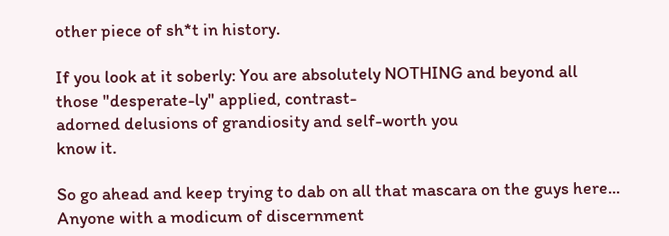other piece of sh*t in history.

If you look at it soberly: You are absolutely NOTHING and beyond all
those "desperate-ly" applied, contrast-
adorned delusions of grandiosity and self-worth you
know it.

So go ahead and keep trying to dab on all that mascara on the guys here...
Anyone with a modicum of discernment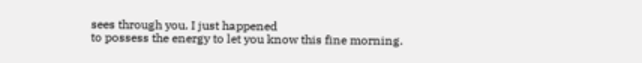sees through you. I just happened
to possess the energy to let you know this fine morning.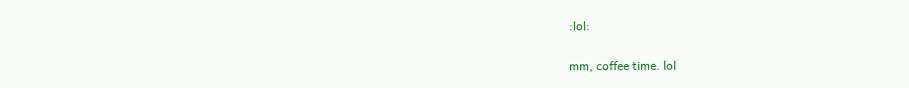:lol:

mm, coffee time. lol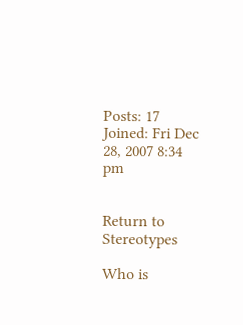Posts: 17
Joined: Fri Dec 28, 2007 8:34 pm


Return to Stereotypes

Who is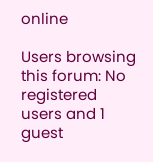online

Users browsing this forum: No registered users and 1 guest